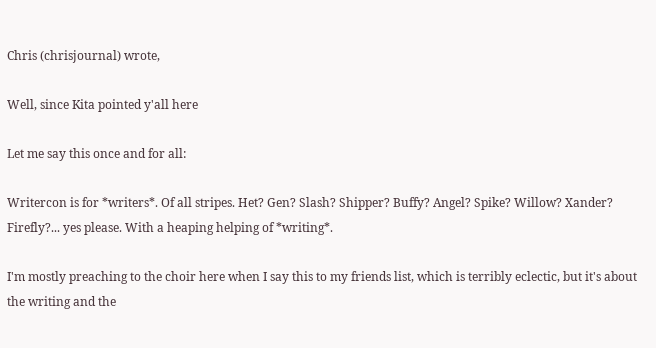Chris (chrisjournal) wrote,

Well, since Kita pointed y'all here

Let me say this once and for all:

Writercon is for *writers*. Of all stripes. Het? Gen? Slash? Shipper? Buffy? Angel? Spike? Willow? Xander? Firefly?... yes please. With a heaping helping of *writing*.

I'm mostly preaching to the choir here when I say this to my friends list, which is terribly eclectic, but it's about the writing and the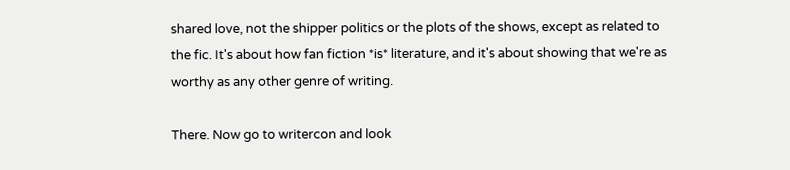shared love, not the shipper politics or the plots of the shows, except as related to the fic. It's about how fan fiction *is* literature, and it's about showing that we're as worthy as any other genre of writing.

There. Now go to writercon and look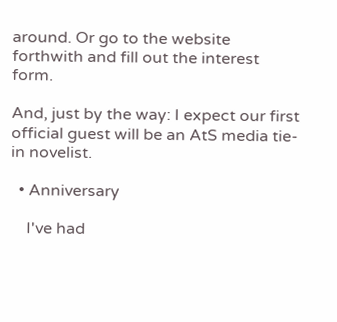around. Or go to the website forthwith and fill out the interest form.

And, just by the way: I expect our first official guest will be an AtS media tie-in novelist.

  • Anniversary

    I've had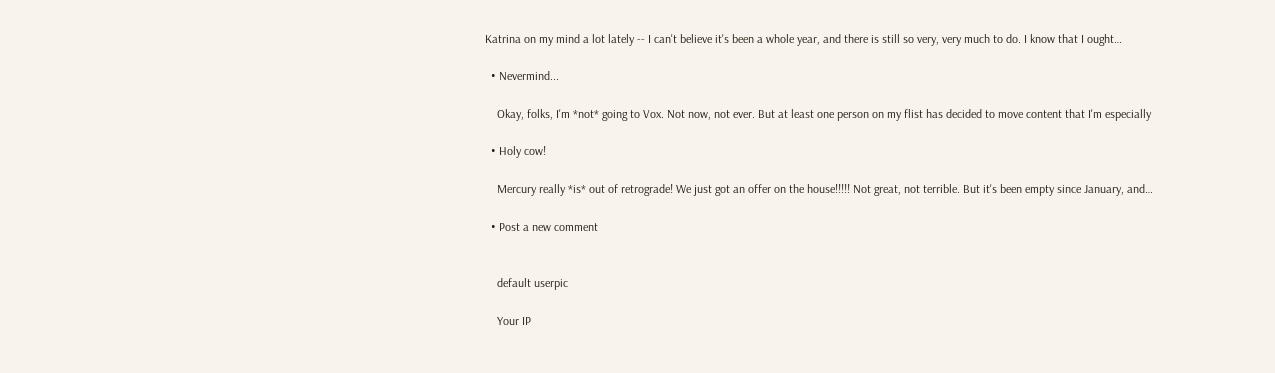Katrina on my mind a lot lately -- I can't believe it's been a whole year, and there is still so very, very much to do. I know that I ought…

  • Nevermind...

    Okay, folks, I'm *not* going to Vox. Not now, not ever. But at least one person on my flist has decided to move content that I'm especially

  • Holy cow!

    Mercury really *is* out of retrograde! We just got an offer on the house!!!!! Not great, not terrible. But it's been empty since January, and…

  • Post a new comment


    default userpic

    Your IP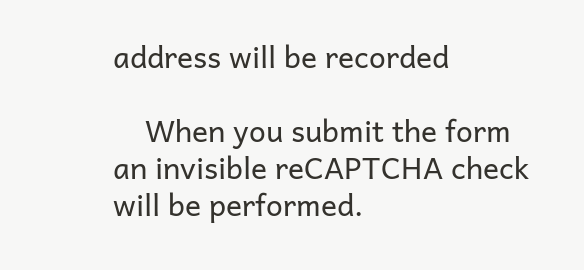address will be recorded

    When you submit the form an invisible reCAPTCHA check will be performed.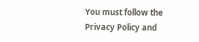You must follow the Privacy Policy and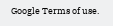Google Terms of use.